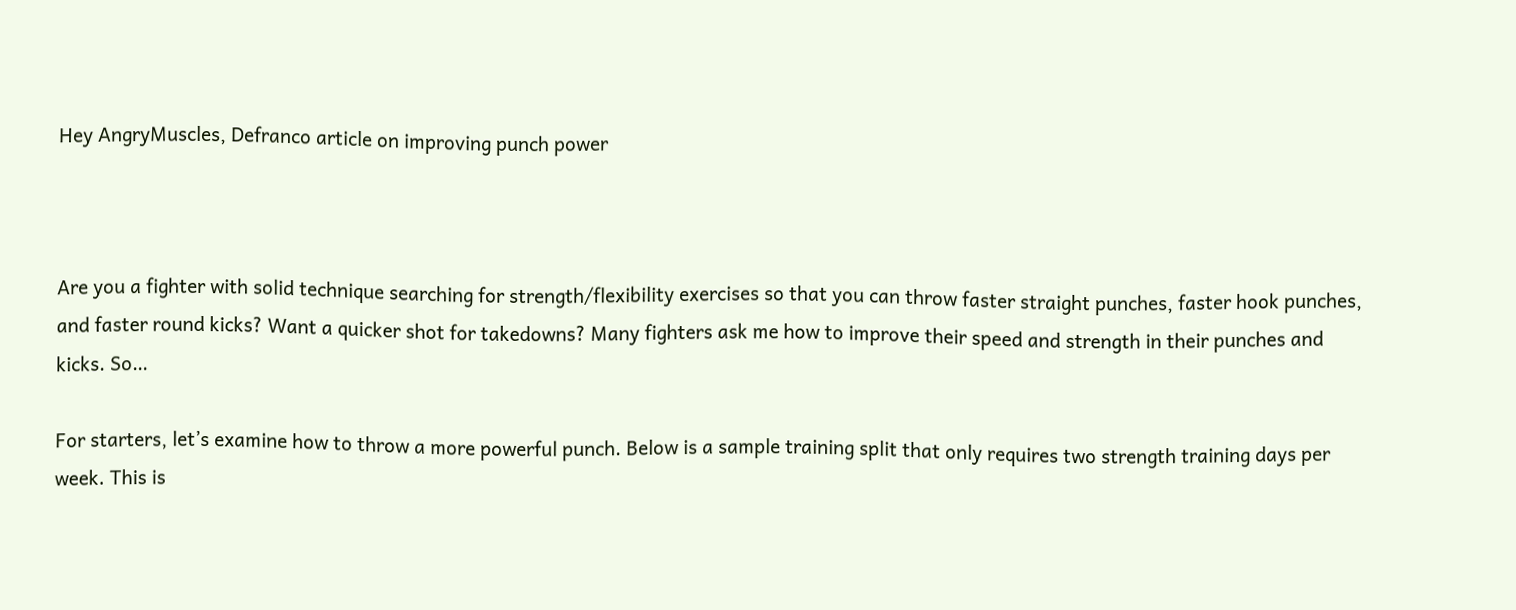Hey AngryMuscles, Defranco article on improving punch power



Are you a fighter with solid technique searching for strength/flexibility exercises so that you can throw faster straight punches, faster hook punches, and faster round kicks? Want a quicker shot for takedowns? Many fighters ask me how to improve their speed and strength in their punches and kicks. So…

For starters, let’s examine how to throw a more powerful punch. Below is a sample training split that only requires two strength training days per week. This is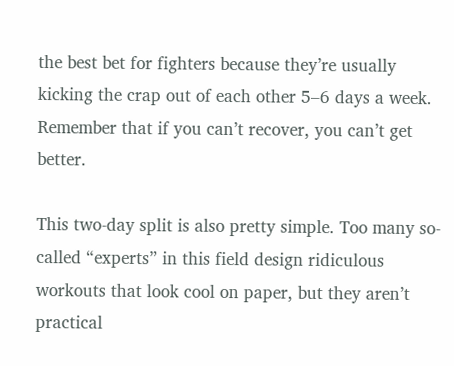the best bet for fighters because they’re usually kicking the crap out of each other 5–6 days a week. Remember that if you can’t recover, you can’t get better.

This two-day split is also pretty simple. Too many so-called “experts” in this field design ridiculous workouts that look cool on paper, but they aren’t practical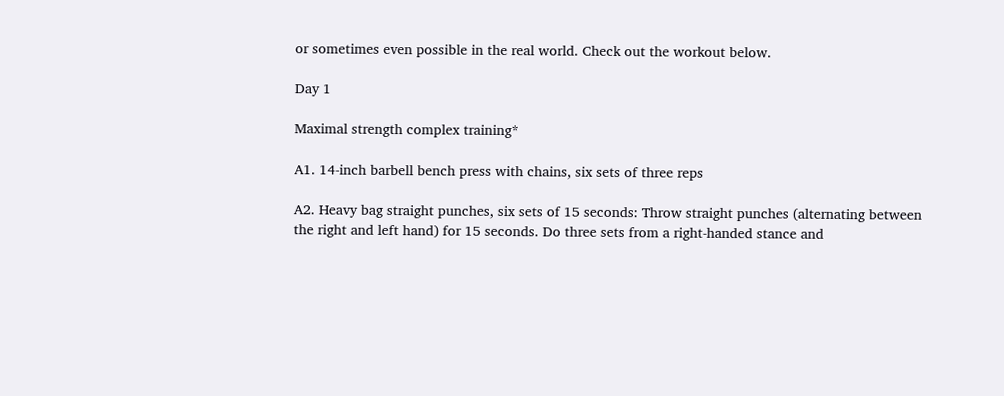or sometimes even possible in the real world. Check out the workout below.

Day 1

Maximal strength complex training*

A1. 14-inch barbell bench press with chains, six sets of three reps

A2. Heavy bag straight punches, six sets of 15 seconds: Throw straight punches (alternating between the right and left hand) for 15 seconds. Do three sets from a right-handed stance and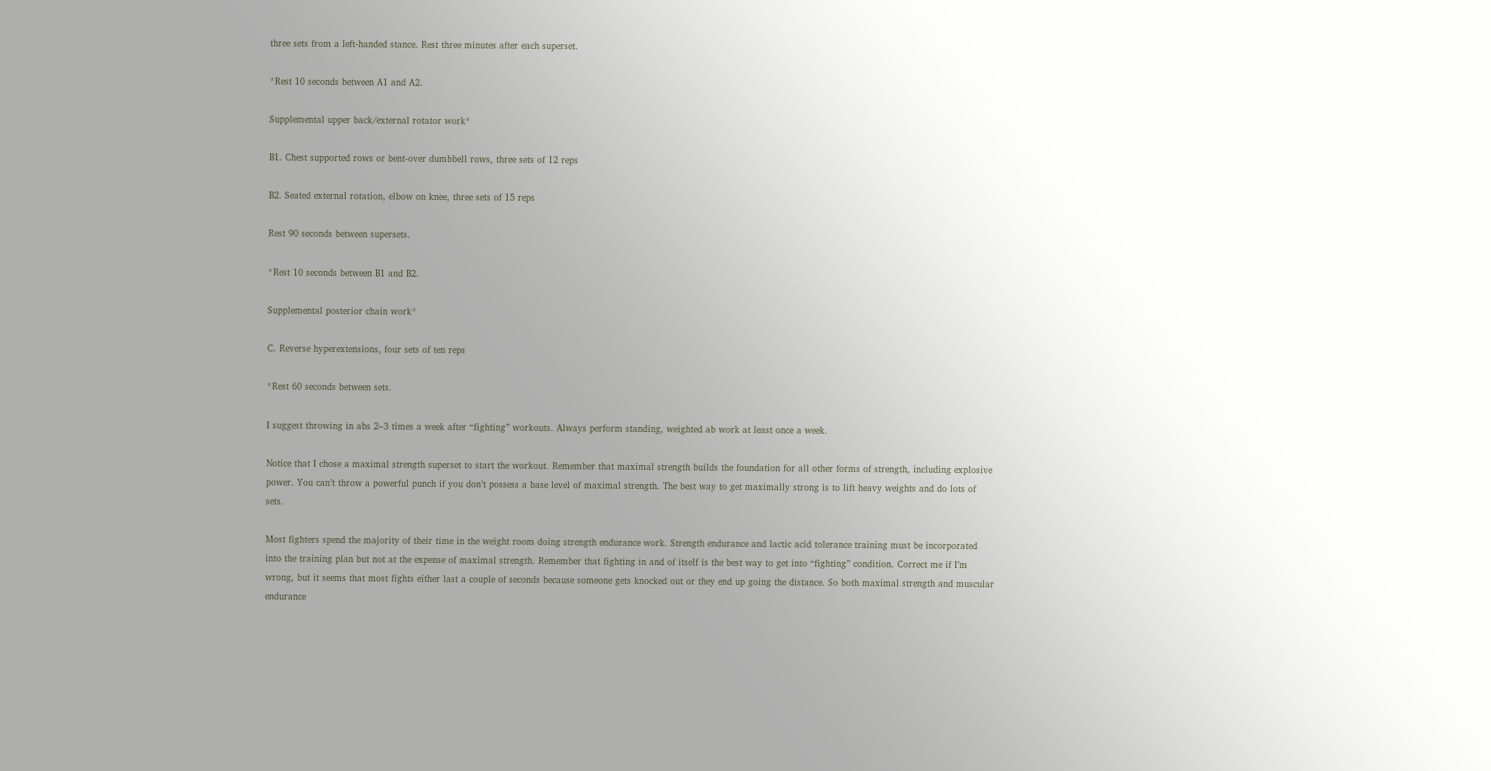three sets from a left-handed stance. Rest three minutes after each superset.

*Rest 10 seconds between A1 and A2.

Supplemental upper back/external rotator work*

B1. Chest supported rows or bent-over dumbbell rows, three sets of 12 reps

B2. Seated external rotation, elbow on knee, three sets of 15 reps

Rest 90 seconds between supersets.

*Rest 10 seconds between B1 and B2.

Supplemental posterior chain work*

C. Reverse hyperextensions, four sets of ten reps

*Rest 60 seconds between sets.

I suggest throwing in abs 2–3 times a week after “fighting” workouts. Always perform standing, weighted ab work at least once a week.

Notice that I chose a maximal strength superset to start the workout. Remember that maximal strength builds the foundation for all other forms of strength, including explosive power. You can’t throw a powerful punch if you don’t possess a base level of maximal strength. The best way to get maximally strong is to lift heavy weights and do lots of sets.

Most fighters spend the majority of their time in the weight room doing strength endurance work. Strength endurance and lactic acid tolerance training must be incorporated into the training plan but not at the expense of maximal strength. Remember that fighting in and of itself is the best way to get into “fighting” condition. Correct me if I’m wrong, but it seems that most fights either last a couple of seconds because someone gets knocked out or they end up going the distance. So both maximal strength and muscular endurance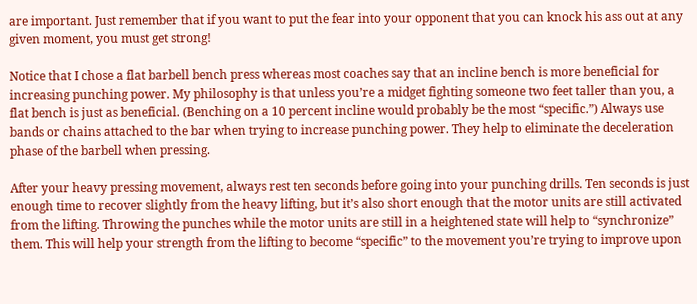are important. Just remember that if you want to put the fear into your opponent that you can knock his ass out at any given moment, you must get strong!

Notice that I chose a flat barbell bench press whereas most coaches say that an incline bench is more beneficial for increasing punching power. My philosophy is that unless you’re a midget fighting someone two feet taller than you, a flat bench is just as beneficial. (Benching on a 10 percent incline would probably be the most “specific.”) Always use bands or chains attached to the bar when trying to increase punching power. They help to eliminate the deceleration phase of the barbell when pressing.

After your heavy pressing movement, always rest ten seconds before going into your punching drills. Ten seconds is just enough time to recover slightly from the heavy lifting, but it’s also short enough that the motor units are still activated from the lifting. Throwing the punches while the motor units are still in a heightened state will help to “synchronize” them. This will help your strength from the lifting to become “specific” to the movement you’re trying to improve upon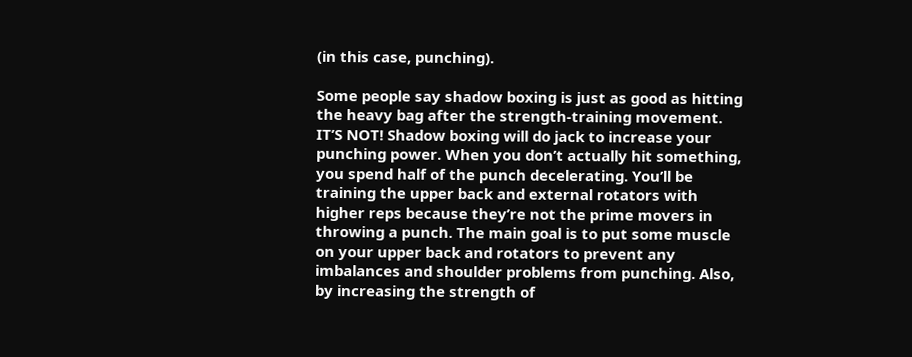(in this case, punching).

Some people say shadow boxing is just as good as hitting the heavy bag after the strength-training movement. IT’S NOT! Shadow boxing will do jack to increase your punching power. When you don’t actually hit something, you spend half of the punch decelerating. You’ll be training the upper back and external rotators with higher reps because they’re not the prime movers in throwing a punch. The main goal is to put some muscle on your upper back and rotators to prevent any imbalances and shoulder problems from punching. Also, by increasing the strength of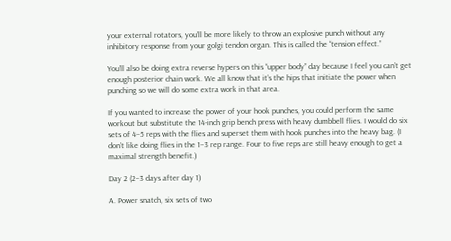your external rotators, you’ll be more likely to throw an explosive punch without any inhibitory response from your golgi tendon organ. This is called the “tension effect.”

You’ll also be doing extra reverse hypers on this “upper body” day because I feel you can’t get enough posterior chain work. We all know that it’s the hips that initiate the power when punching so we will do some extra work in that area.

If you wanted to increase the power of your hook punches, you could perform the same workout but substitute the 14-inch grip bench press with heavy dumbbell flies. I would do six sets of 4–5 reps with the flies and superset them with hook punches into the heavy bag. (I don’t like doing flies in the 1–3 rep range. Four to five reps are still heavy enough to get a maximal strength benefit.)

Day 2 (2–3 days after day 1)

A. Power snatch, six sets of two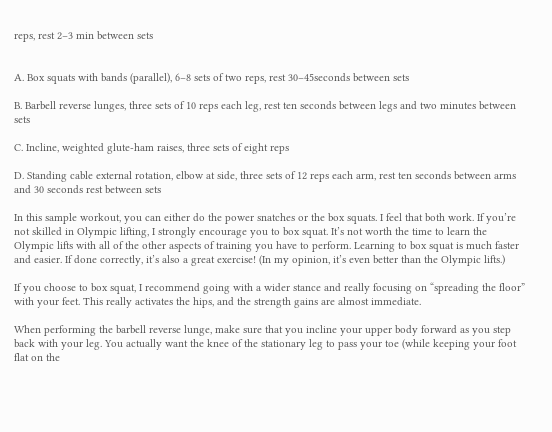reps, rest 2–3 min between sets


A. Box squats with bands (parallel), 6–8 sets of two reps, rest 30–45seconds between sets

B. Barbell reverse lunges, three sets of 10 reps each leg, rest ten seconds between legs and two minutes between sets

C. Incline, weighted glute-ham raises, three sets of eight reps

D. Standing cable external rotation, elbow at side, three sets of 12 reps each arm, rest ten seconds between arms and 30 seconds rest between sets

In this sample workout, you can either do the power snatches or the box squats. I feel that both work. If you’re not skilled in Olympic lifting, I strongly encourage you to box squat. It’s not worth the time to learn the Olympic lifts with all of the other aspects of training you have to perform. Learning to box squat is much faster and easier. If done correctly, it’s also a great exercise! (In my opinion, it’s even better than the Olympic lifts.)

If you choose to box squat, I recommend going with a wider stance and really focusing on “spreading the floor” with your feet. This really activates the hips, and the strength gains are almost immediate.

When performing the barbell reverse lunge, make sure that you incline your upper body forward as you step back with your leg. You actually want the knee of the stationary leg to pass your toe (while keeping your foot flat on the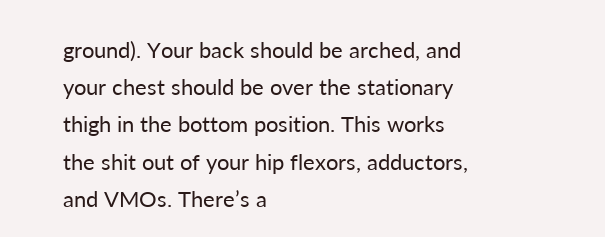ground). Your back should be arched, and your chest should be over the stationary thigh in the bottom position. This works the shit out of your hip flexors, adductors, and VMOs. There’s a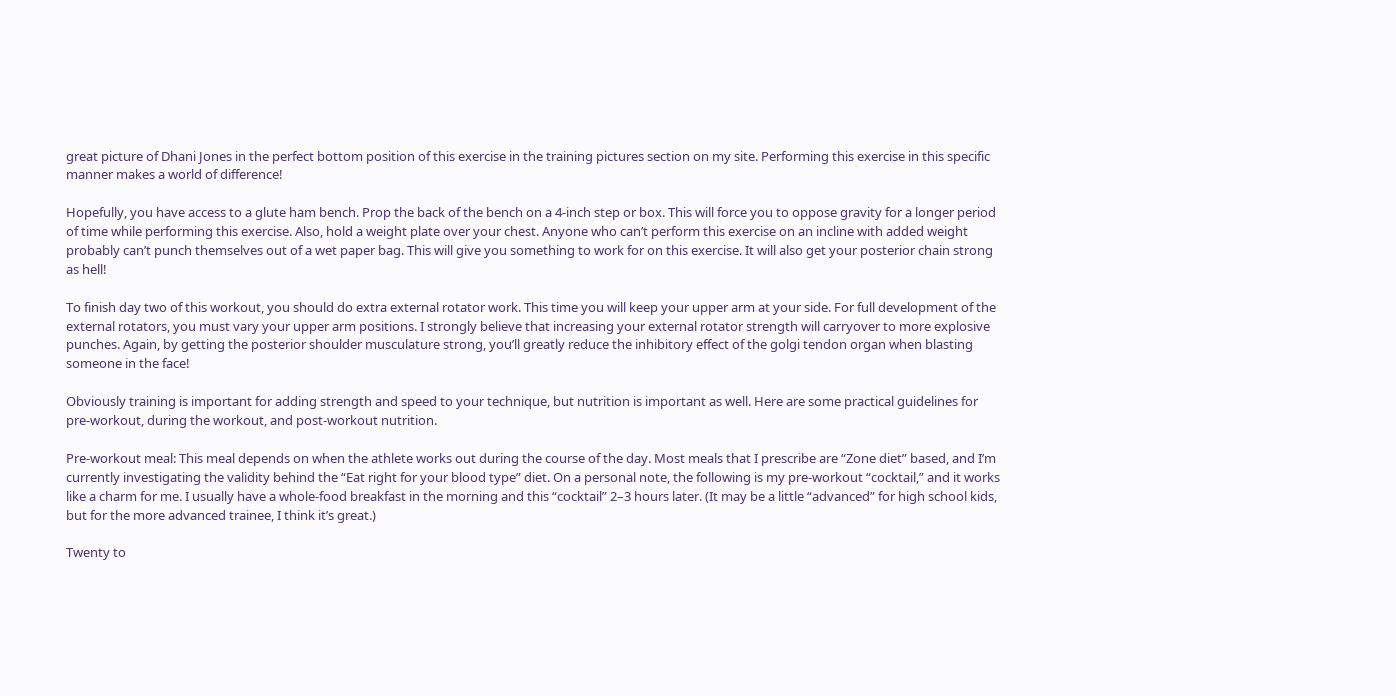great picture of Dhani Jones in the perfect bottom position of this exercise in the training pictures section on my site. Performing this exercise in this specific manner makes a world of difference!

Hopefully, you have access to a glute ham bench. Prop the back of the bench on a 4-inch step or box. This will force you to oppose gravity for a longer period of time while performing this exercise. Also, hold a weight plate over your chest. Anyone who can’t perform this exercise on an incline with added weight probably can’t punch themselves out of a wet paper bag. This will give you something to work for on this exercise. It will also get your posterior chain strong as hell!

To finish day two of this workout, you should do extra external rotator work. This time you will keep your upper arm at your side. For full development of the external rotators, you must vary your upper arm positions. I strongly believe that increasing your external rotator strength will carryover to more explosive punches. Again, by getting the posterior shoulder musculature strong, you’ll greatly reduce the inhibitory effect of the golgi tendon organ when blasting someone in the face!

Obviously training is important for adding strength and speed to your technique, but nutrition is important as well. Here are some practical guidelines for pre-workout, during the workout, and post-workout nutrition.

Pre-workout meal: This meal depends on when the athlete works out during the course of the day. Most meals that I prescribe are “Zone diet” based, and I’m currently investigating the validity behind the “Eat right for your blood type” diet. On a personal note, the following is my pre-workout “cocktail,” and it works like a charm for me. I usually have a whole-food breakfast in the morning and this “cocktail” 2–3 hours later. (It may be a little “advanced” for high school kids, but for the more advanced trainee, I think it’s great.)

Twenty to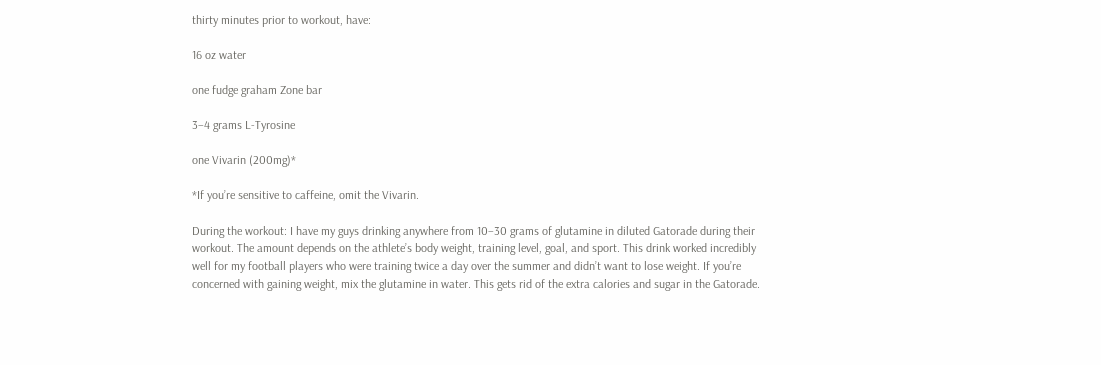thirty minutes prior to workout, have:

16 oz water

one fudge graham Zone bar

3–4 grams L-Tyrosine

one Vivarin (200mg)*

*If you’re sensitive to caffeine, omit the Vivarin.

During the workout: I have my guys drinking anywhere from 10–30 grams of glutamine in diluted Gatorade during their workout. The amount depends on the athlete’s body weight, training level, goal, and sport. This drink worked incredibly well for my football players who were training twice a day over the summer and didn’t want to lose weight. If you’re concerned with gaining weight, mix the glutamine in water. This gets rid of the extra calories and sugar in the Gatorade.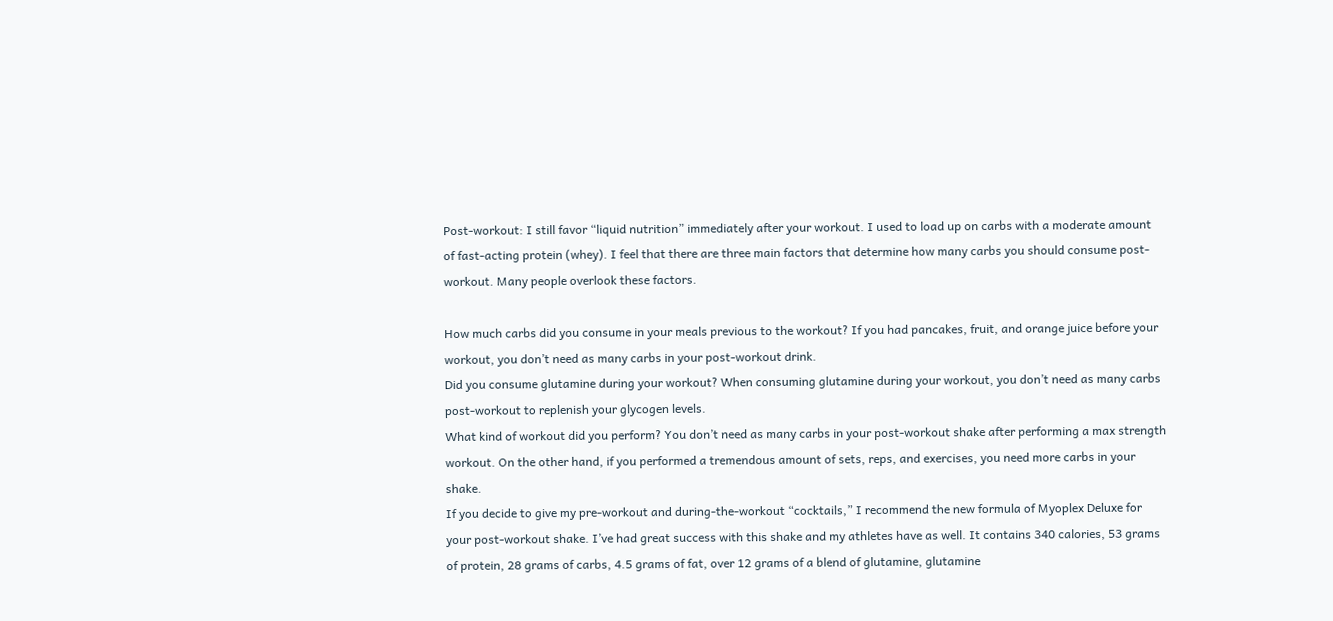Post-workout: I still favor “liquid nutrition” immediately after your workout. I used to load up on carbs with a moderate amount of fast-acting protein (whey). I feel that there are three main factors that determine how many carbs you should consume post-workout. Many people overlook these factors.

How much carbs did you consume in your meals previous to the workout? If you had pancakes, fruit, and orange juice before your workout, you don’t need as many carbs in your post-workout drink.
Did you consume glutamine during your workout? When consuming glutamine during your workout, you don’t need as many carbs post-workout to replenish your glycogen levels.
What kind of workout did you perform? You don’t need as many carbs in your post-workout shake after performing a max strength workout. On the other hand, if you performed a tremendous amount of sets, reps, and exercises, you need more carbs in your shake.
If you decide to give my pre-workout and during-the-workout “cocktails,” I recommend the new formula of Myoplex Deluxe for your post-workout shake. I’ve had great success with this shake and my athletes have as well. It contains 340 calories, 53 grams of protein, 28 grams of carbs, 4.5 grams of fat, over 12 grams of a blend of glutamine, glutamine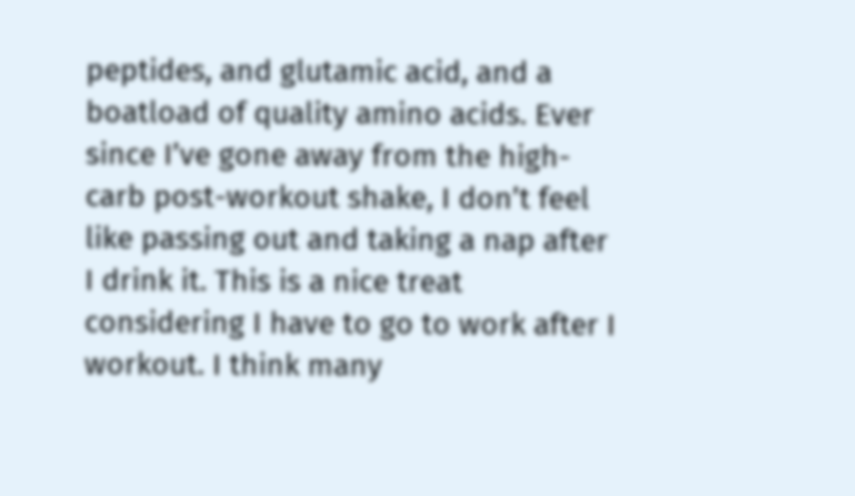peptides, and glutamic acid, and a boatload of quality amino acids. Ever since I’ve gone away from the high-carb post-workout shake, I don’t feel like passing out and taking a nap after I drink it. This is a nice treat considering I have to go to work after I workout. I think many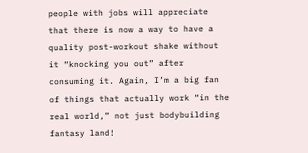people with jobs will appreciate that there is now a way to have a quality post-workout shake without it “knocking you out” after consuming it. Again, I’m a big fan of things that actually work “in the real world,” not just bodybuilding fantasy land!